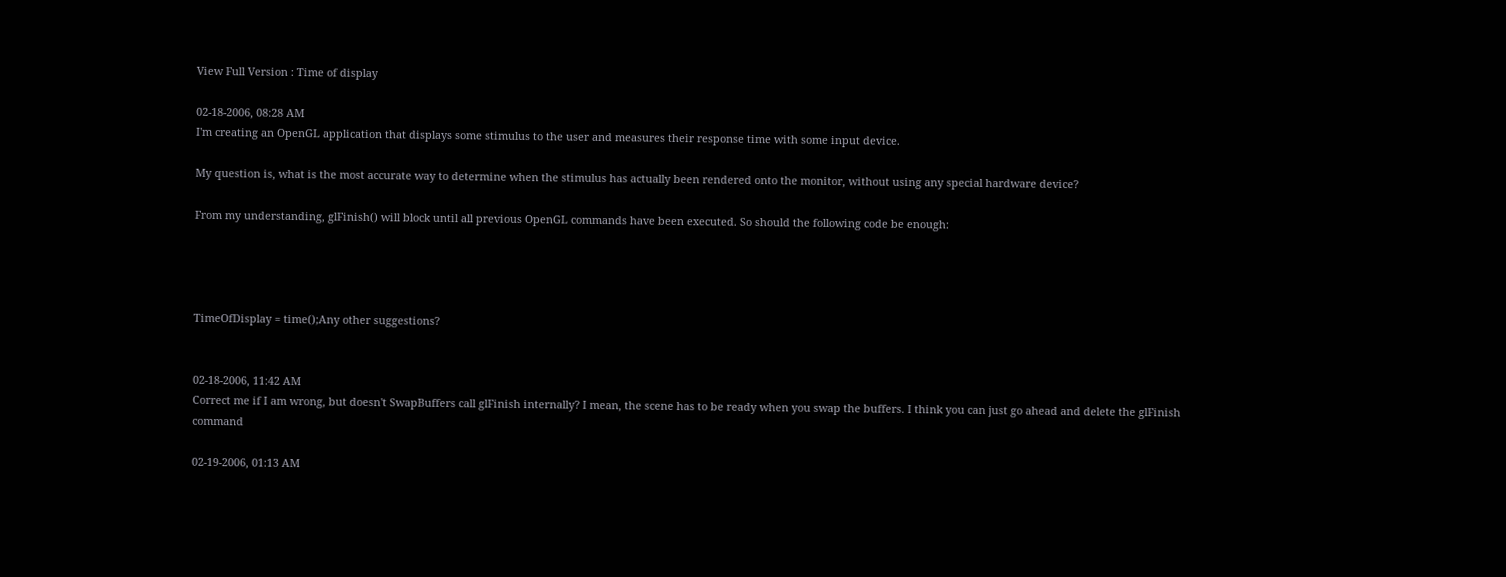View Full Version : Time of display

02-18-2006, 08:28 AM
I'm creating an OpenGL application that displays some stimulus to the user and measures their response time with some input device.

My question is, what is the most accurate way to determine when the stimulus has actually been rendered onto the monitor, without using any special hardware device?

From my understanding, glFinish() will block until all previous OpenGL commands have been executed. So should the following code be enough:




TimeOfDisplay = time();Any other suggestions?


02-18-2006, 11:42 AM
Correct me if I am wrong, but doesn't SwapBuffers call glFinish internally? I mean, the scene has to be ready when you swap the buffers. I think you can just go ahead and delete the glFinish command

02-19-2006, 01:13 AM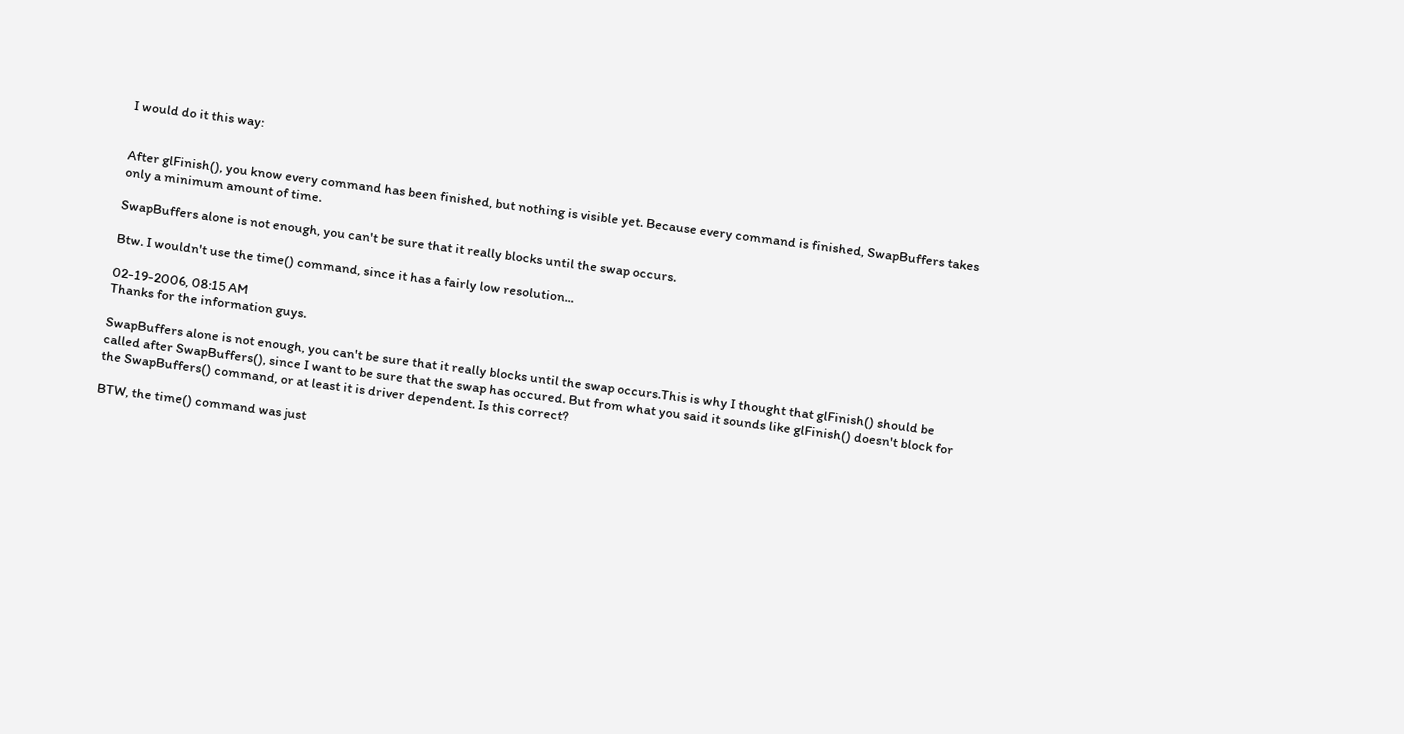I would do it this way:


After glFinish(), you know every command has been finished, but nothing is visible yet. Because every command is finished, SwapBuffers takes only a minimum amount of time.

SwapBuffers alone is not enough, you can't be sure that it really blocks until the swap occurs.

Btw. I wouldn't use the time() command, since it has a fairly low resolution...

02-19-2006, 08:15 AM
Thanks for the information guys.

SwapBuffers alone is not enough, you can't be sure that it really blocks until the swap occurs.This is why I thought that glFinish() should be called after SwapBuffers(), since I want to be sure that the swap has occured. But from what you said it sounds like glFinish() doesn't block for the SwapBuffers() command, or at least it is driver dependent. Is this correct?

BTW, the time() command was just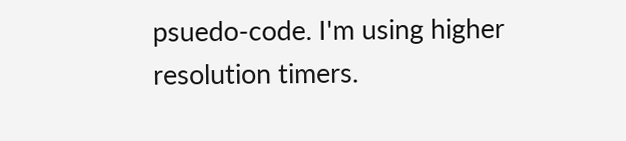psuedo-code. I'm using higher resolution timers.